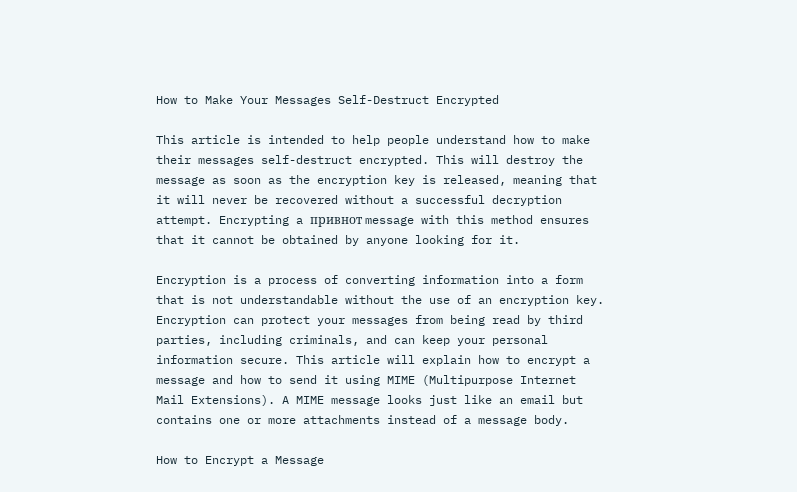How to Make Your Messages Self-Destruct Encrypted

This article is intended to help people understand how to make their messages self-destruct encrypted. This will destroy the message as soon as the encryption key is released, meaning that it will never be recovered without a successful decryption attempt. Encrypting a привнот message with this method ensures that it cannot be obtained by anyone looking for it.

Encryption is a process of converting information into a form that is not understandable without the use of an encryption key. Encryption can protect your messages from being read by third parties, including criminals, and can keep your personal information secure. This article will explain how to encrypt a message and how to send it using MIME (Multipurpose Internet Mail Extensions). A MIME message looks just like an email but contains one or more attachments instead of a message body.

How to Encrypt a Message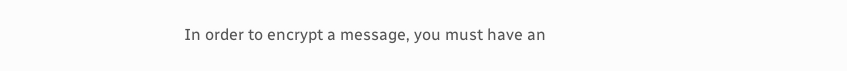In order to encrypt a message, you must have an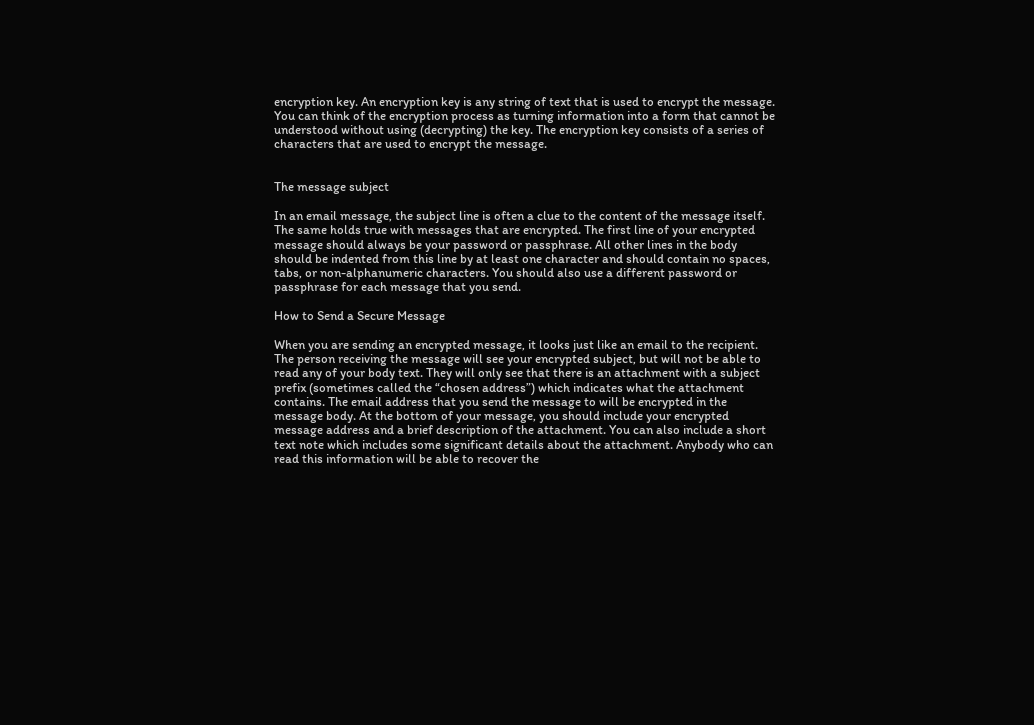encryption key. An encryption key is any string of text that is used to encrypt the message. You can think of the encryption process as turning information into a form that cannot be understood without using (decrypting) the key. The encryption key consists of a series of characters that are used to encrypt the message.


The message subject

In an email message, the subject line is often a clue to the content of the message itself. The same holds true with messages that are encrypted. The first line of your encrypted message should always be your password or passphrase. All other lines in the body should be indented from this line by at least one character and should contain no spaces, tabs, or non-alphanumeric characters. You should also use a different password or passphrase for each message that you send.

How to Send a Secure Message

When you are sending an encrypted message, it looks just like an email to the recipient. The person receiving the message will see your encrypted subject, but will not be able to read any of your body text. They will only see that there is an attachment with a subject prefix (sometimes called the “chosen address”) which indicates what the attachment contains. The email address that you send the message to will be encrypted in the message body. At the bottom of your message, you should include your encrypted message address and a brief description of the attachment. You can also include a short text note which includes some significant details about the attachment. Anybody who can read this information will be able to recover the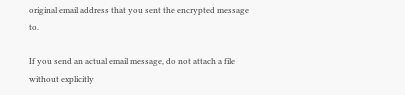original email address that you sent the encrypted message to.

If you send an actual email message, do not attach a file without explicitly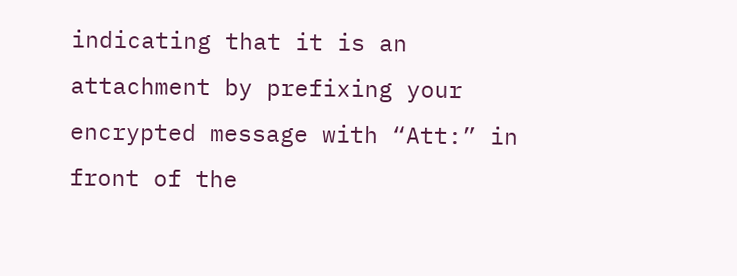indicating that it is an attachment by prefixing your encrypted message with “Att:” in front of the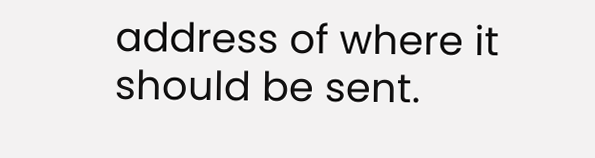address of where it should be sent.